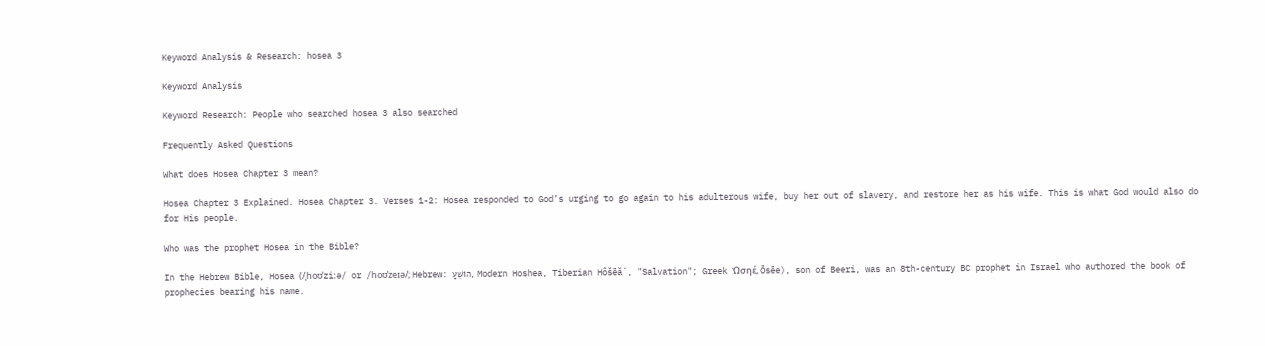Keyword Analysis & Research: hosea 3

Keyword Analysis

Keyword Research: People who searched hosea 3 also searched

Frequently Asked Questions

What does Hosea Chapter 3 mean?

Hosea Chapter 3 Explained. Hosea Chapter 3. Verses 1-2: Hosea responded to God’s urging to go again to his adulterous wife, buy her out of slavery, and restore her as his wife. This is what God would also do for His people.

Who was the prophet Hosea in the Bible?

In the Hebrew Bible, Hosea (/ˌhoʊˈziːə/ or /hoʊˈzeɪə/; Hebrew: הוֹשֵׁעַ, Modern Hoshea, Tiberian Hôšēăʻ, "Salvation"; Greek Ὠσηέ, Ōsēe), son of Beeri, was an 8th-century BC prophet in Israel who authored the book of prophecies bearing his name.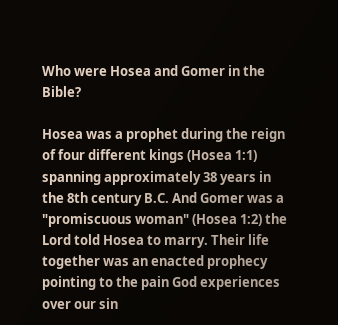Who were Hosea and Gomer in the Bible?

Hosea was a prophet during the reign of four different kings (Hosea 1:1) spanning approximately 38 years in the 8th century B.C. And Gomer was a "promiscuous woman" (Hosea 1:2) the Lord told Hosea to marry. Their life together was an enacted prophecy pointing to the pain God experiences over our sin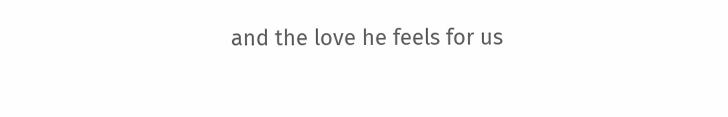and the love he feels for us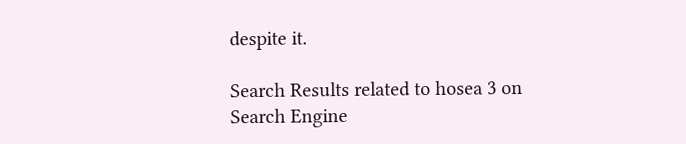despite it.

Search Results related to hosea 3 on Search Engine